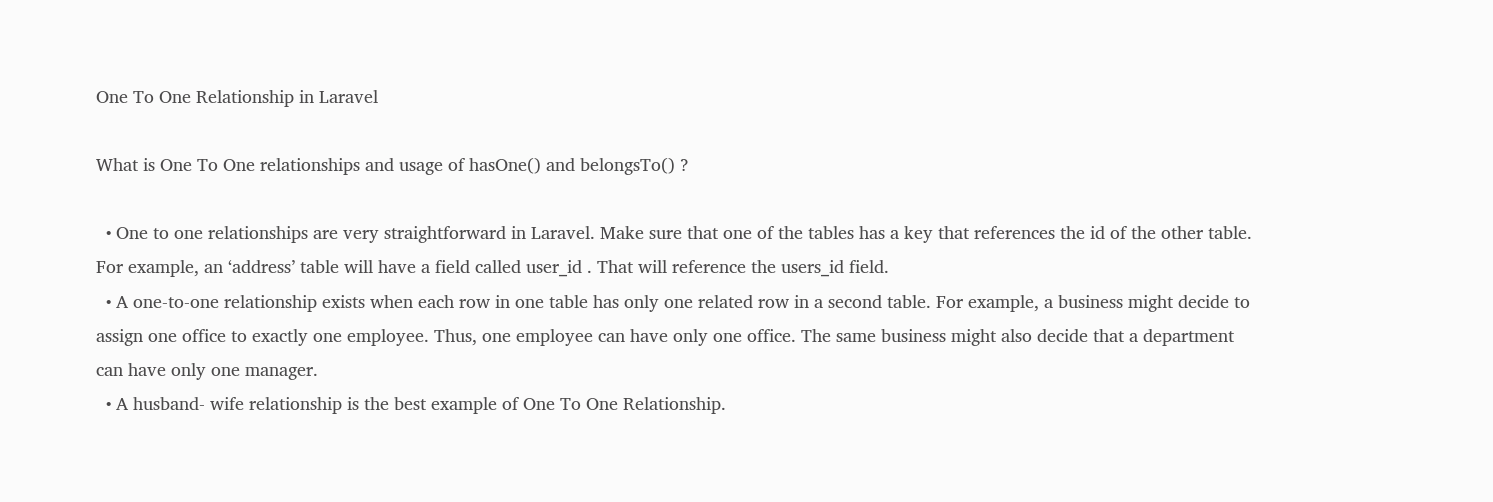One To One Relationship in Laravel

What is One To One relationships and usage of hasOne() and belongsTo() ?

  • One to one relationships are very straightforward in Laravel. Make sure that one of the tables has a key that references the id of the other table. For example, an ‘address’ table will have a field called user_id . That will reference the users_id field.
  • A one-to-one relationship exists when each row in one table has only one related row in a second table. For example, a business might decide to assign one office to exactly one employee. Thus, one employee can have only one office. The same business might also decide that a department can have only one manager.
  • A husband- wife relationship is the best example of One To One Relationship.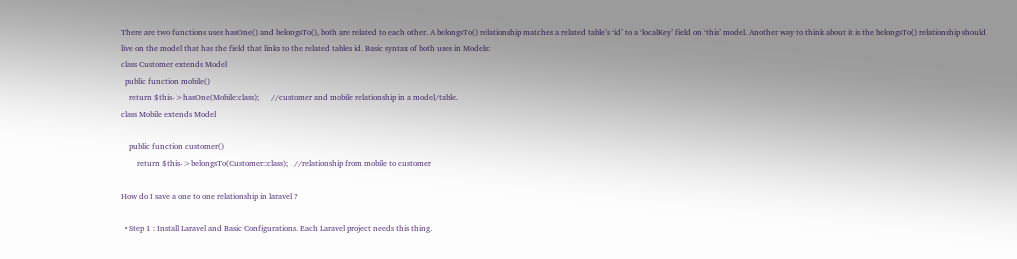There are two functions uses hasOne() and belongsTo(), both are related to each other. A belongsTo() relationship matches a related table’s ‘id’ to a ‘localKey’ field on ‘this’ model. Another way to think about it is the belongsTo() relationship should live on the model that has the field that links to the related tables id. Basic syntax of both uses in Models:
class Customer extends Model
  public function mobile()
    return $this->hasOne(Mobile:class);      //customer and mobile relationship in a model/table.
class Mobile extends Model

    public function customer()
        return $this->belongsTo(Customer::class);   //relationship from mobile to customer

How do I save a one to one relationship in laravel ?

  • Step 1 : Install Laravel and Basic Configurations. Each Laravel project needs this thing.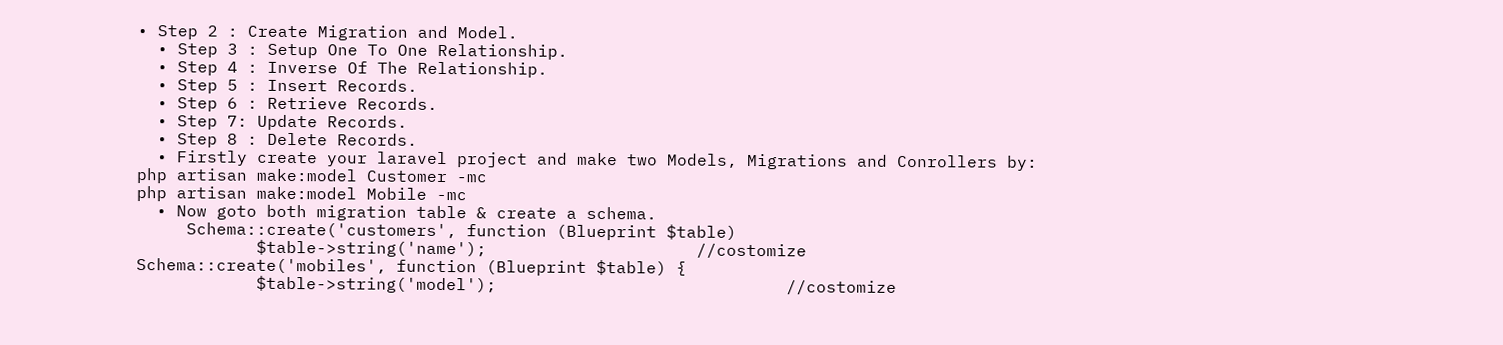• Step 2 : Create Migration and Model.
  • Step 3 : Setup One To One Relationship.
  • Step 4 : Inverse Of The Relationship.
  • Step 5 : Insert Records.
  • Step 6 : Retrieve Records.
  • Step 7: Update Records.
  • Step 8 : Delete Records.
  • Firstly create your laravel project and make two Models, Migrations and Conrollers by:
php artisan make:model Customer -mc
php artisan make:model Mobile -mc
  • Now goto both migration table & create a schema.
     Schema::create('customers', function (Blueprint $table)
            $table->string('name');                     //costomize
Schema::create('mobiles', function (Blueprint $table) {
            $table->string('model');                             //costomize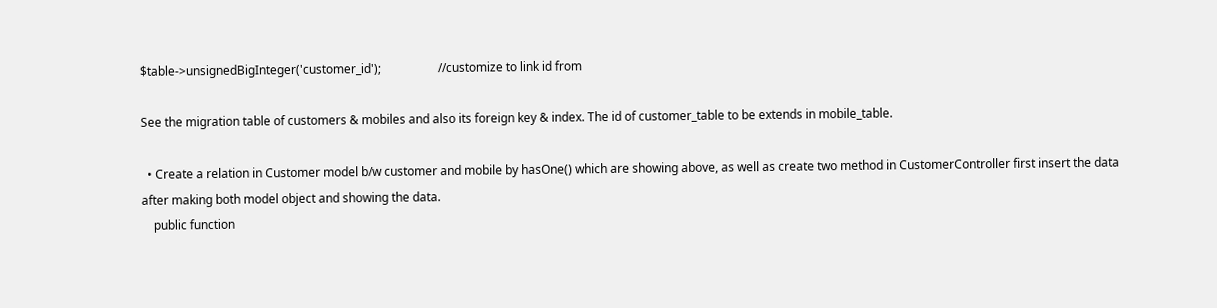$table->unsignedBigInteger('customer_id');                   //customize to link id from

See the migration table of customers & mobiles and also its foreign key & index. The id of customer_table to be extends in mobile_table.

  • Create a relation in Customer model b/w customer and mobile by hasOne() which are showing above, as well as create two method in CustomerController first insert the data after making both model object and showing the data.
    public function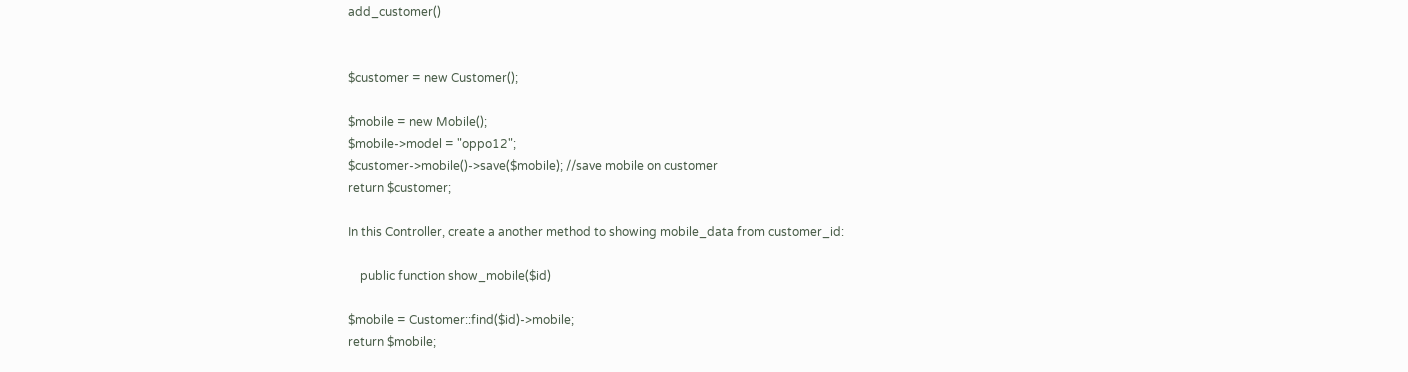add_customer()


$customer = new Customer();

$mobile = new Mobile();
$mobile->model = "oppo12";
$customer->mobile()->save($mobile); //save mobile on customer
return $customer;

In this Controller, create a another method to showing mobile_data from customer_id:

    public function show_mobile($id)

$mobile = Customer::find($id)->mobile;
return $mobile;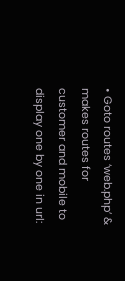• Goto routes ‘web.php’ & makes routes for customer and mobile to display one by one in url: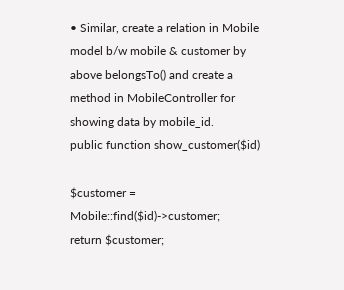• Similar, create a relation in Mobile model b/w mobile & customer by above belongsTo() and create a method in MobileController for showing data by mobile_id.
public function show_customer($id)

$customer = Mobile::find($id)->customer;
return $customer;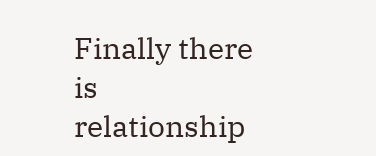Finally there is relationship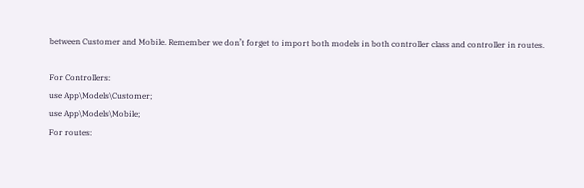between Customer and Mobile. Remember we don’t forget to import both models in both controller class and controller in routes.

For Controllers:
use App\Models\Customer;
use App\Models\Mobile;
For routes: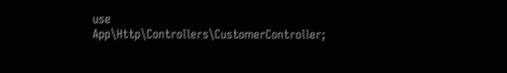use App\Http\Controllers\CustomerController;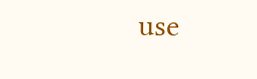use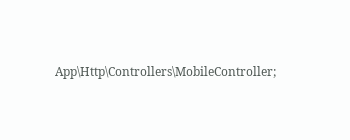App\Http\Controllers\MobileController;